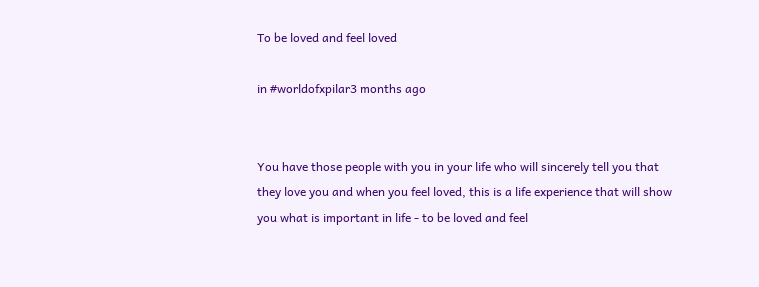To be loved and feel loved

in #worldofxpilar3 months ago


You have those people with you in your life who will sincerely tell you that they love you and when you feel loved, this is a life experience that will show you what is important in life - to be loved and feel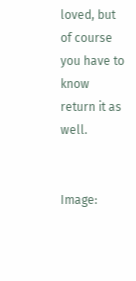loved, but of course you have to know return it as well.


Image: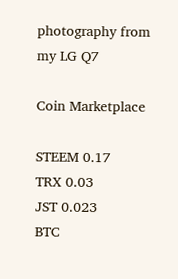photography from my LG Q7

Coin Marketplace

STEEM 0.17
TRX 0.03
JST 0.023
BTC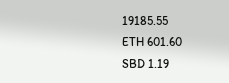19185.55
ETH 601.60
SBD 1.19